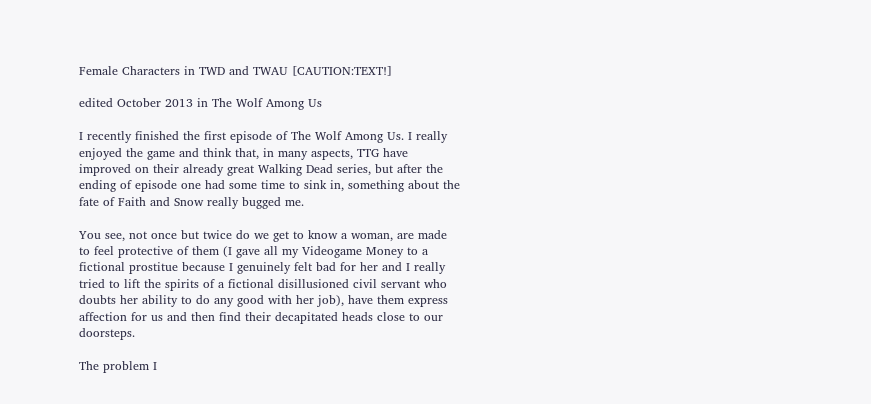Female Characters in TWD and TWAU [CAUTION:TEXT!]

edited October 2013 in The Wolf Among Us

I recently finished the first episode of The Wolf Among Us. I really enjoyed the game and think that, in many aspects, TTG have improved on their already great Walking Dead series, but after the ending of episode one had some time to sink in, something about the fate of Faith and Snow really bugged me.

You see, not once but twice do we get to know a woman, are made to feel protective of them (I gave all my Videogame Money to a fictional prostitue because I genuinely felt bad for her and I really tried to lift the spirits of a fictional disillusioned civil servant who doubts her ability to do any good with her job), have them express affection for us and then find their decapitated heads close to our doorsteps.

The problem I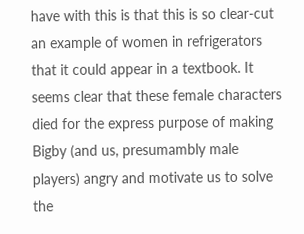have with this is that this is so clear-cut an example of women in refrigerators that it could appear in a textbook. It seems clear that these female characters died for the express purpose of making Bigby (and us, presumambly male players) angry and motivate us to solve the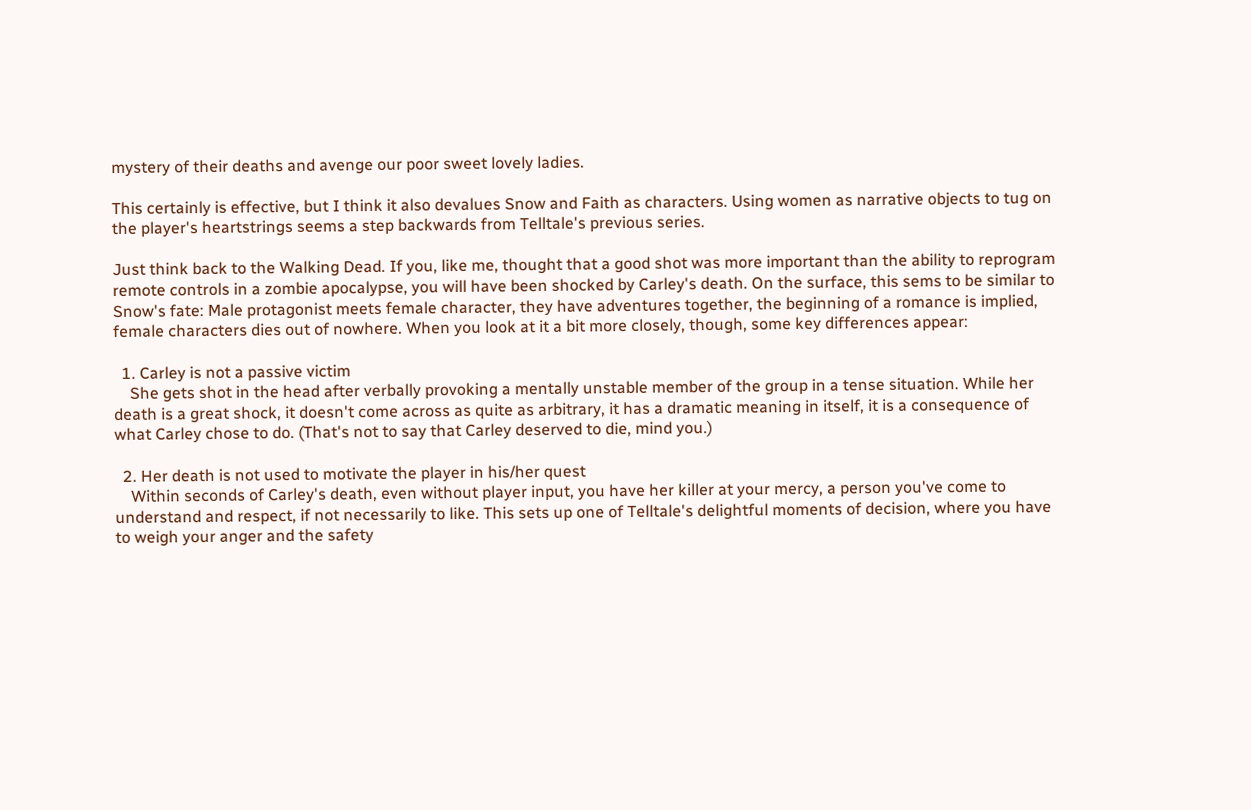mystery of their deaths and avenge our poor sweet lovely ladies.

This certainly is effective, but I think it also devalues Snow and Faith as characters. Using women as narrative objects to tug on the player's heartstrings seems a step backwards from Telltale's previous series.

Just think back to the Walking Dead. If you, like me, thought that a good shot was more important than the ability to reprogram remote controls in a zombie apocalypse, you will have been shocked by Carley's death. On the surface, this sems to be similar to Snow's fate: Male protagonist meets female character, they have adventures together, the beginning of a romance is implied, female characters dies out of nowhere. When you look at it a bit more closely, though, some key differences appear:

  1. Carley is not a passive victim
    She gets shot in the head after verbally provoking a mentally unstable member of the group in a tense situation. While her death is a great shock, it doesn't come across as quite as arbitrary, it has a dramatic meaning in itself, it is a consequence of what Carley chose to do. (That's not to say that Carley deserved to die, mind you.)

  2. Her death is not used to motivate the player in his/her quest
    Within seconds of Carley's death, even without player input, you have her killer at your mercy, a person you've come to understand and respect, if not necessarily to like. This sets up one of Telltale's delightful moments of decision, where you have to weigh your anger and the safety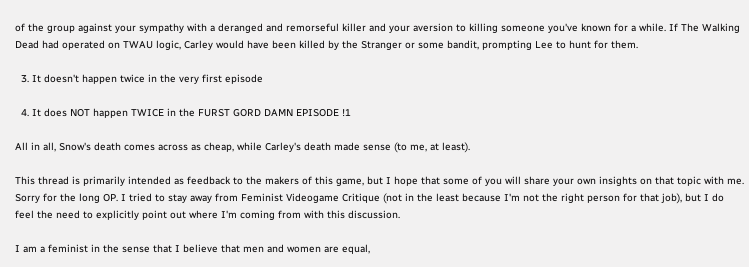of the group against your sympathy with a deranged and remorseful killer and your aversion to killing someone you've known for a while. If The Walking Dead had operated on TWAU logic, Carley would have been killed by the Stranger or some bandit, prompting Lee to hunt for them.

  3. It doesn't happen twice in the very first episode

  4. It does NOT happen TWICE in the FURST GORD DAMN EPISODE !1

All in all, Snow's death comes across as cheap, while Carley's death made sense (to me, at least).

This thread is primarily intended as feedback to the makers of this game, but I hope that some of you will share your own insights on that topic with me. Sorry for the long OP. I tried to stay away from Feminist Videogame Critique (not in the least because I'm not the right person for that job), but I do feel the need to explicitly point out where I'm coming from with this discussion.

I am a feminist in the sense that I believe that men and women are equal,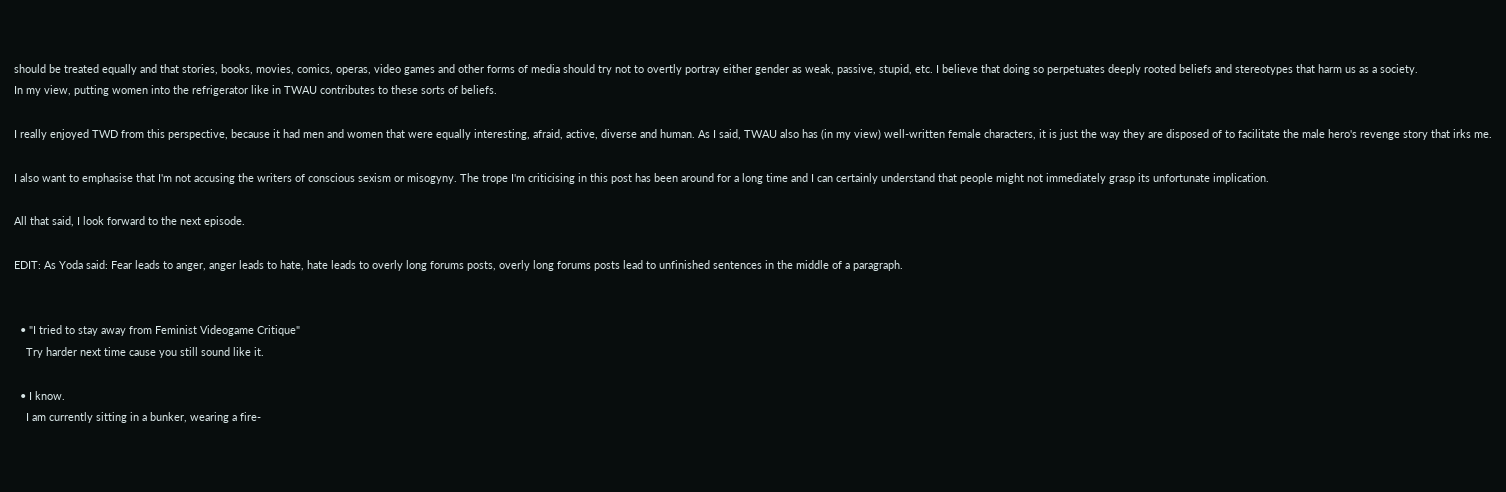should be treated equally and that stories, books, movies, comics, operas, video games and other forms of media should try not to overtly portray either gender as weak, passive, stupid, etc. I believe that doing so perpetuates deeply rooted beliefs and stereotypes that harm us as a society.
In my view, putting women into the refrigerator like in TWAU contributes to these sorts of beliefs.

I really enjoyed TWD from this perspective, because it had men and women that were equally interesting, afraid, active, diverse and human. As I said, TWAU also has (in my view) well-written female characters, it is just the way they are disposed of to facilitate the male hero's revenge story that irks me.

I also want to emphasise that I'm not accusing the writers of conscious sexism or misogyny. The trope I'm criticising in this post has been around for a long time and I can certainly understand that people might not immediately grasp its unfortunate implication.

All that said, I look forward to the next episode.

EDIT: As Yoda said: Fear leads to anger, anger leads to hate, hate leads to overly long forums posts, overly long forums posts lead to unfinished sentences in the middle of a paragraph.


  • "I tried to stay away from Feminist Videogame Critique"
    Try harder next time cause you still sound like it.

  • I know.
    I am currently sitting in a bunker, wearing a fire-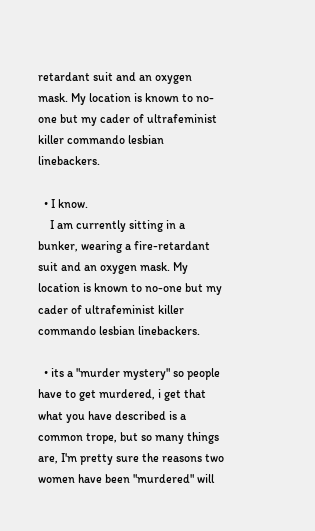retardant suit and an oxygen mask. My location is known to no-one but my cader of ultrafeminist killer commando lesbian linebackers.

  • I know.
    I am currently sitting in a bunker, wearing a fire-retardant suit and an oxygen mask. My location is known to no-one but my cader of ultrafeminist killer commando lesbian linebackers.

  • its a "murder mystery" so people have to get murdered, i get that what you have described is a common trope, but so many things are, I'm pretty sure the reasons two women have been "murdered" will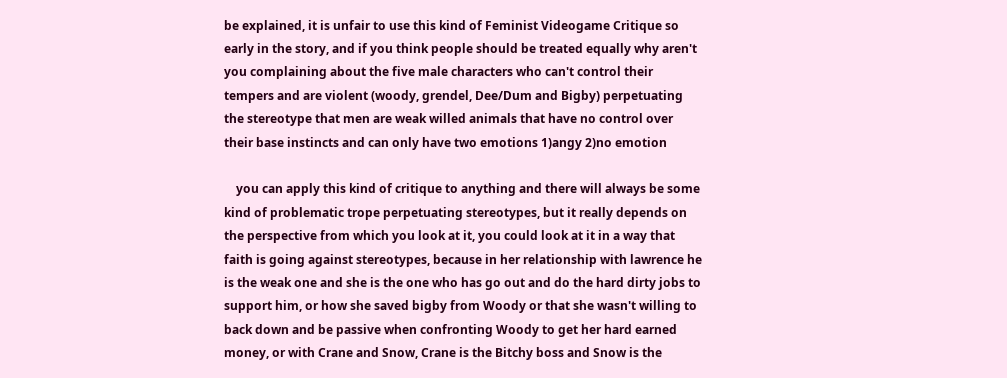be explained, it is unfair to use this kind of Feminist Videogame Critique so early in the story, and if you think people should be treated equally why aren't you complaining about the five male characters who can't control their tempers and are violent (woody, grendel, Dee/Dum and Bigby) perpetuating the stereotype that men are weak willed animals that have no control over their base instincts and can only have two emotions 1)angy 2)no emotion

    you can apply this kind of critique to anything and there will always be some kind of problematic trope perpetuating stereotypes, but it really depends on the perspective from which you look at it, you could look at it in a way that faith is going against stereotypes, because in her relationship with lawrence he is the weak one and she is the one who has go out and do the hard dirty jobs to support him, or how she saved bigby from Woody or that she wasn't willing to back down and be passive when confronting Woody to get her hard earned money, or with Crane and Snow, Crane is the Bitchy boss and Snow is the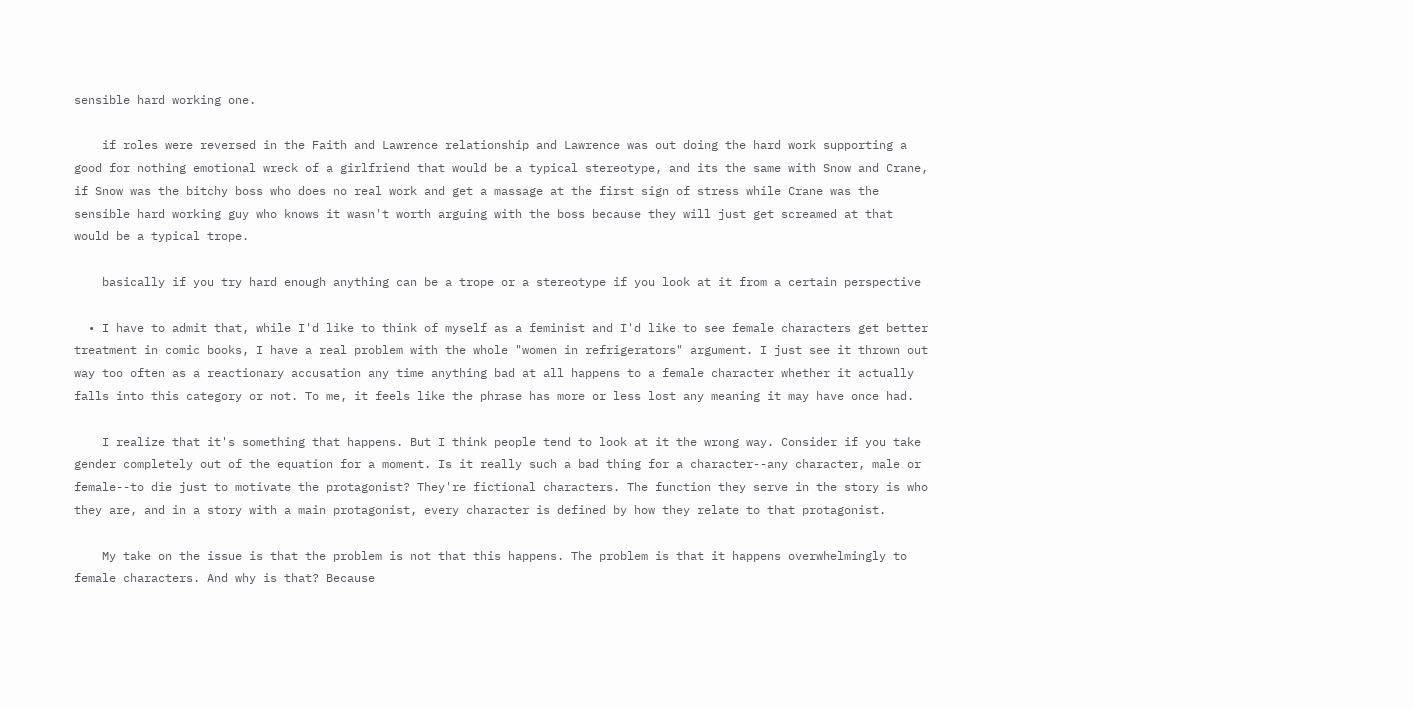sensible hard working one.

    if roles were reversed in the Faith and Lawrence relationship and Lawrence was out doing the hard work supporting a good for nothing emotional wreck of a girlfriend that would be a typical stereotype, and its the same with Snow and Crane, if Snow was the bitchy boss who does no real work and get a massage at the first sign of stress while Crane was the sensible hard working guy who knows it wasn't worth arguing with the boss because they will just get screamed at that would be a typical trope.

    basically if you try hard enough anything can be a trope or a stereotype if you look at it from a certain perspective

  • I have to admit that, while I'd like to think of myself as a feminist and I'd like to see female characters get better treatment in comic books, I have a real problem with the whole "women in refrigerators" argument. I just see it thrown out way too often as a reactionary accusation any time anything bad at all happens to a female character whether it actually falls into this category or not. To me, it feels like the phrase has more or less lost any meaning it may have once had.

    I realize that it's something that happens. But I think people tend to look at it the wrong way. Consider if you take gender completely out of the equation for a moment. Is it really such a bad thing for a character--any character, male or female--to die just to motivate the protagonist? They're fictional characters. The function they serve in the story is who they are, and in a story with a main protagonist, every character is defined by how they relate to that protagonist.

    My take on the issue is that the problem is not that this happens. The problem is that it happens overwhelmingly to female characters. And why is that? Because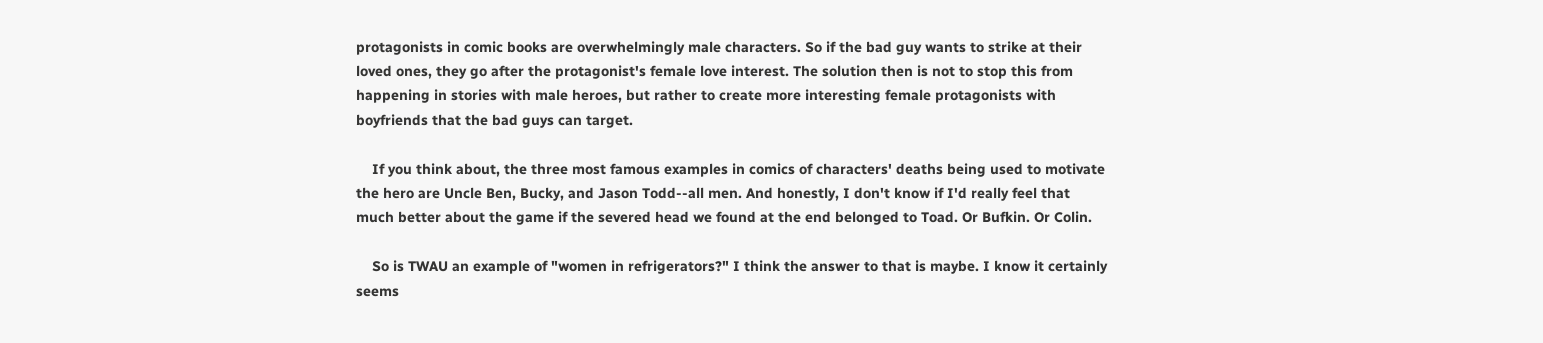protagonists in comic books are overwhelmingly male characters. So if the bad guy wants to strike at their loved ones, they go after the protagonist's female love interest. The solution then is not to stop this from happening in stories with male heroes, but rather to create more interesting female protagonists with boyfriends that the bad guys can target.

    If you think about, the three most famous examples in comics of characters' deaths being used to motivate the hero are Uncle Ben, Bucky, and Jason Todd--all men. And honestly, I don't know if I'd really feel that much better about the game if the severed head we found at the end belonged to Toad. Or Bufkin. Or Colin.

    So is TWAU an example of "women in refrigerators?" I think the answer to that is maybe. I know it certainly seems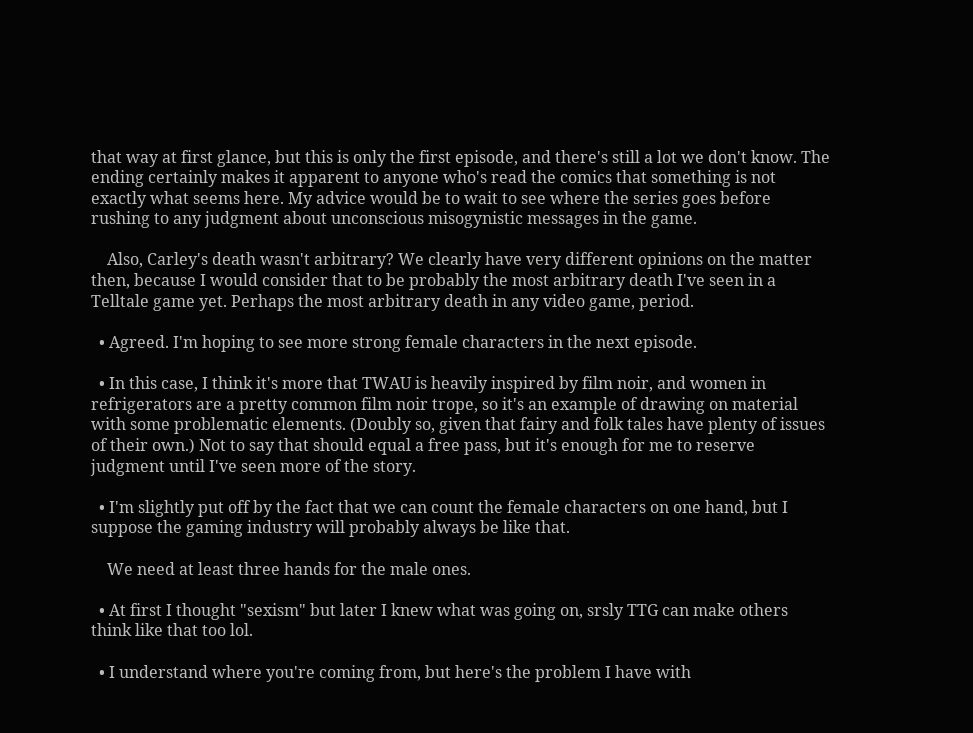that way at first glance, but this is only the first episode, and there's still a lot we don't know. The ending certainly makes it apparent to anyone who's read the comics that something is not exactly what seems here. My advice would be to wait to see where the series goes before rushing to any judgment about unconscious misogynistic messages in the game.

    Also, Carley's death wasn't arbitrary? We clearly have very different opinions on the matter then, because I would consider that to be probably the most arbitrary death I've seen in a Telltale game yet. Perhaps the most arbitrary death in any video game, period.

  • Agreed. I'm hoping to see more strong female characters in the next episode.

  • In this case, I think it's more that TWAU is heavily inspired by film noir, and women in refrigerators are a pretty common film noir trope, so it's an example of drawing on material with some problematic elements. (Doubly so, given that fairy and folk tales have plenty of issues of their own.) Not to say that should equal a free pass, but it's enough for me to reserve judgment until I've seen more of the story.

  • I'm slightly put off by the fact that we can count the female characters on one hand, but I suppose the gaming industry will probably always be like that.

    We need at least three hands for the male ones.

  • At first I thought "sexism" but later I knew what was going on, srsly TTG can make others think like that too lol.

  • I understand where you're coming from, but here's the problem I have with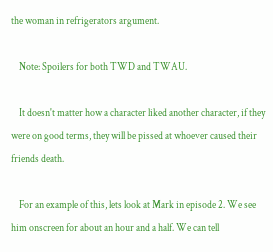the woman in refrigerators argument.

    Note: Spoilers for both TWD and TWAU.

    It doesn't matter how a character liked another character, if they were on good terms, they will be pissed at whoever caused their friends death.

    For an example of this, lets look at Mark in episode 2. We see him onscreen for about an hour and a half. We can tell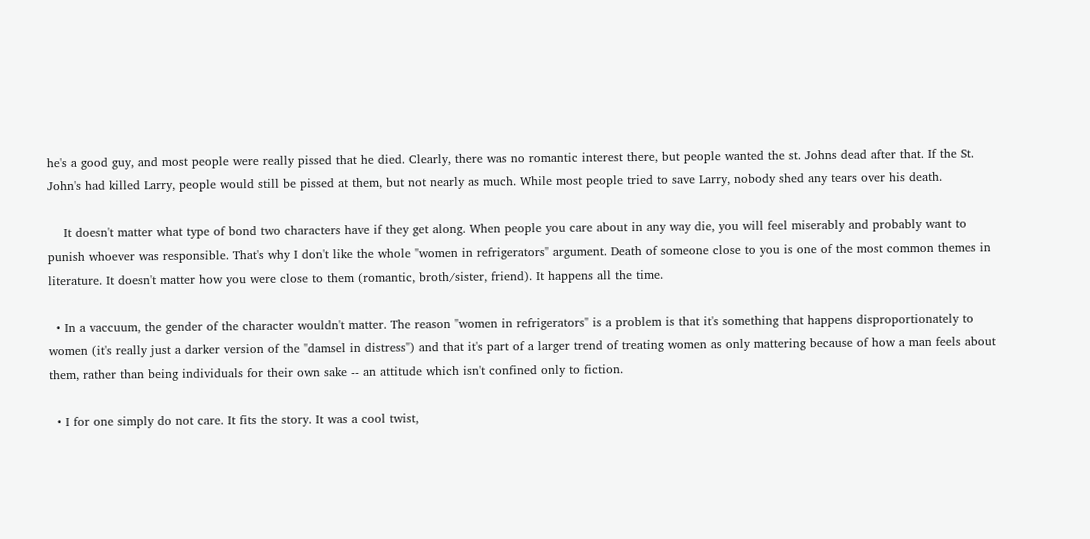he's a good guy, and most people were really pissed that he died. Clearly, there was no romantic interest there, but people wanted the st. Johns dead after that. If the St. John's had killed Larry, people would still be pissed at them, but not nearly as much. While most people tried to save Larry, nobody shed any tears over his death.

    It doesn't matter what type of bond two characters have if they get along. When people you care about in any way die, you will feel miserably and probably want to punish whoever was responsible. That's why I don't like the whole "women in refrigerators" argument. Death of someone close to you is one of the most common themes in literature. It doesn't matter how you were close to them (romantic, broth/sister, friend). It happens all the time.

  • In a vaccuum, the gender of the character wouldn't matter. The reason "women in refrigerators" is a problem is that it's something that happens disproportionately to women (it's really just a darker version of the "damsel in distress") and that it's part of a larger trend of treating women as only mattering because of how a man feels about them, rather than being individuals for their own sake -- an attitude which isn't confined only to fiction.

  • I for one simply do not care. It fits the story. It was a cool twist,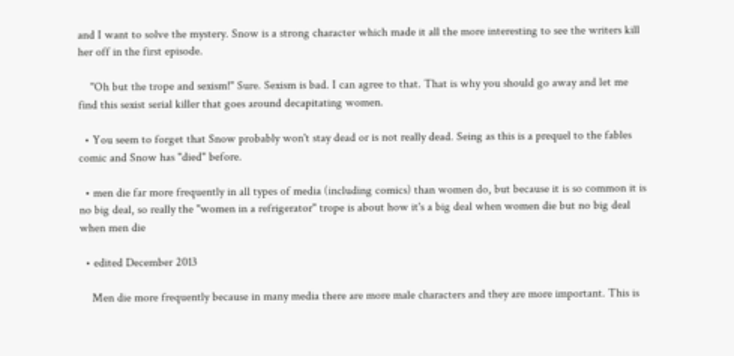and I want to solve the mystery. Snow is a strong character which made it all the more interesting to see the writers kill her off in the first episode.

    "Oh but the trope and sexism!" Sure. Sexism is bad. I can agree to that. That is why you should go away and let me find this sexist serial killer that goes around decapitating women.

  • You seem to forget that Snow probably won't stay dead or is not really dead. Seing as this is a prequel to the fables comic and Snow has "died" before.

  • men die far more frequently in all types of media (including comics) than women do, but because it is so common it is no big deal, so really the "women in a refrigerator" trope is about how it's a big deal when women die but no big deal when men die

  • edited December 2013

    Men die more frequently because in many media there are more male characters and they are more important. This is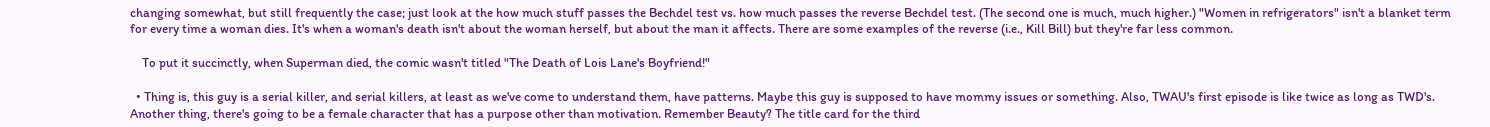changing somewhat, but still frequently the case; just look at the how much stuff passes the Bechdel test vs. how much passes the reverse Bechdel test. (The second one is much, much higher.) "Women in refrigerators" isn't a blanket term for every time a woman dies. It's when a woman's death isn't about the woman herself, but about the man it affects. There are some examples of the reverse (i.e., Kill Bill) but they're far less common.

    To put it succinctly, when Superman died, the comic wasn't titled "The Death of Lois Lane's Boyfriend!"

  • Thing is, this guy is a serial killer, and serial killers, at least as we've come to understand them, have patterns. Maybe this guy is supposed to have mommy issues or something. Also, TWAU's first episode is like twice as long as TWD's. Another thing, there's going to be a female character that has a purpose other than motivation. Remember Beauty? The title card for the third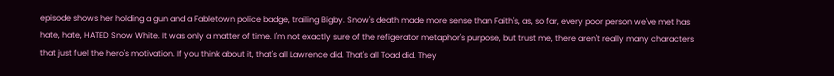episode shows her holding a gun and a Fabletown police badge, trailing Bigby. Snow's death made more sense than Faith's, as, so far, every poor person we've met has hate, hate, HATED Snow White. It was only a matter of time. I'm not exactly sure of the refigerator metaphor's purpose, but trust me, there aren't really many characters that just fuel the hero's motivation. If you think about it, that's all Lawrence did. That's all Toad did. They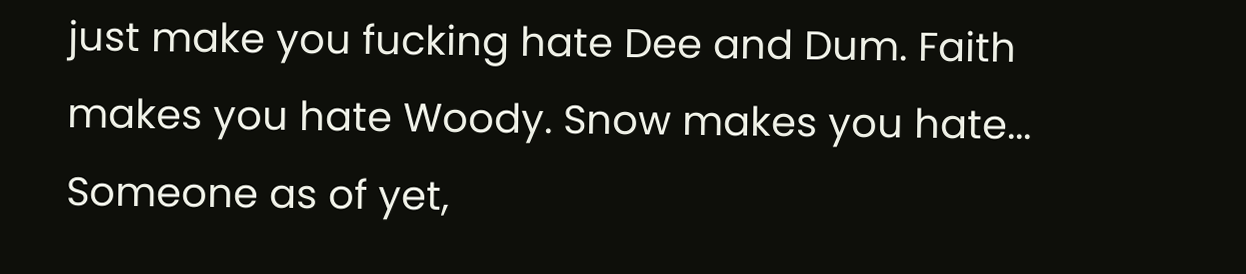just make you fucking hate Dee and Dum. Faith makes you hate Woody. Snow makes you hate... Someone as of yet,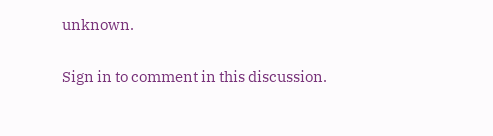unknown.

Sign in to comment in this discussion.